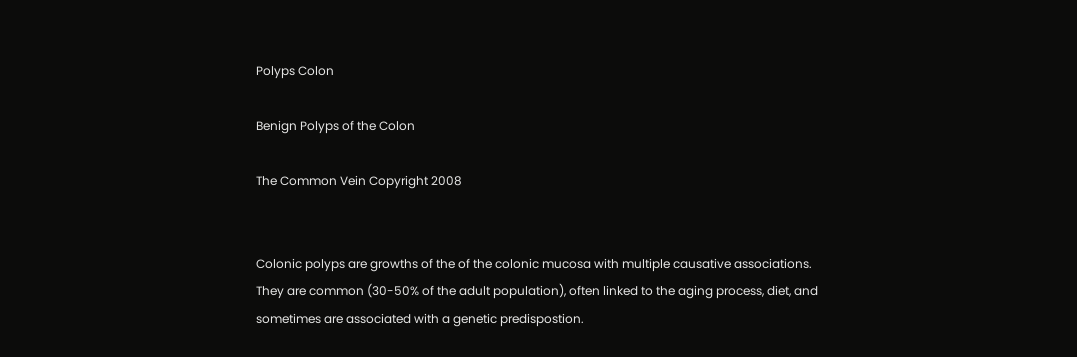Polyps Colon

Benign Polyps of the Colon

The Common Vein Copyright 2008


Colonic polyps are growths of the of the colonic mucosa with multiple causative associations.  They are common (30-50% of the adult population), often linked to the aging process, diet, and sometimes are associated with a genetic predispostion.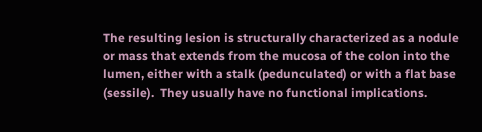The resulting lesion is structurally characterized as a nodule or mass that extends from the mucosa of the colon into the lumen, either with a stalk (pedunculated) or with a flat base (sessile).  They usually have no functional implications.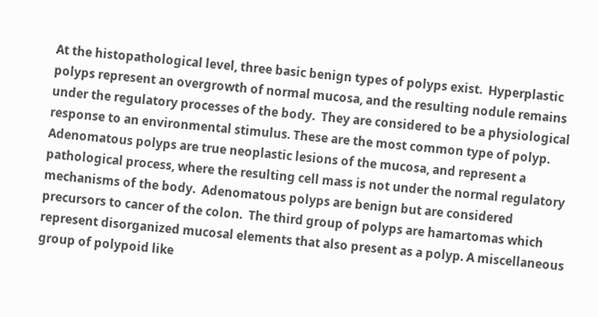At the histopathological level, three basic benign types of polyps exist.  Hyperplastic polyps represent an overgrowth of normal mucosa, and the resulting nodule remains under the regulatory processes of the body.  They are considered to be a physiological response to an environmental stimulus. These are the most common type of polyp.   Adenomatous polyps are true neoplastic lesions of the mucosa, and represent a pathological process, where the resulting cell mass is not under the normal regulatory mechanisms of the body.  Adenomatous polyps are benign but are considered precursors to cancer of the colon.  The third group of polyps are hamartomas which represent disorganized mucosal elements that also present as a polyp. A miscellaneous group of polypoid like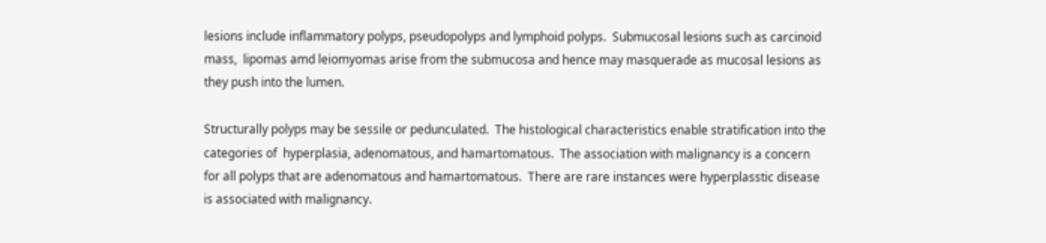lesions include inflammatory polyps, pseudopolyps and lymphoid polyps.  Submucosal lesions such as carcinoid mass,  lipomas amd leiomyomas arise from the submucosa and hence may masquerade as mucosal lesions as they push into the lumen.

Structurally polyps may be sessile or pedunculated.  The histological characteristics enable stratification into the categories of  hyperplasia, adenomatous, and hamartomatous.  The association with malignancy is a concern for all polyps that are adenomatous and hamartomatous.  There are rare instances were hyperplasstic disease is associated with malignancy.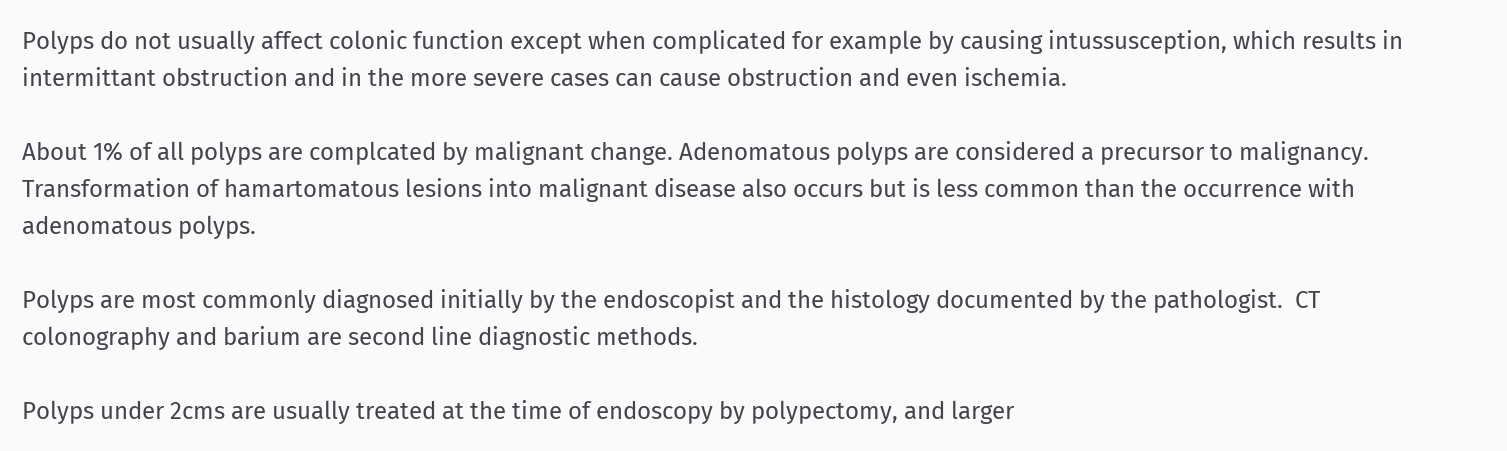Polyps do not usually affect colonic function except when complicated for example by causing intussusception, which results in intermittant obstruction and in the more severe cases can cause obstruction and even ischemia.

About 1% of all polyps are complcated by malignant change. Adenomatous polyps are considered a precursor to malignancy.  Transformation of hamartomatous lesions into malignant disease also occurs but is less common than the occurrence with adenomatous polyps.

Polyps are most commonly diagnosed initially by the endoscopist and the histology documented by the pathologist.  CT colonography and barium are second line diagnostic methods.

Polyps under 2cms are usually treated at the time of endoscopy by polypectomy, and larger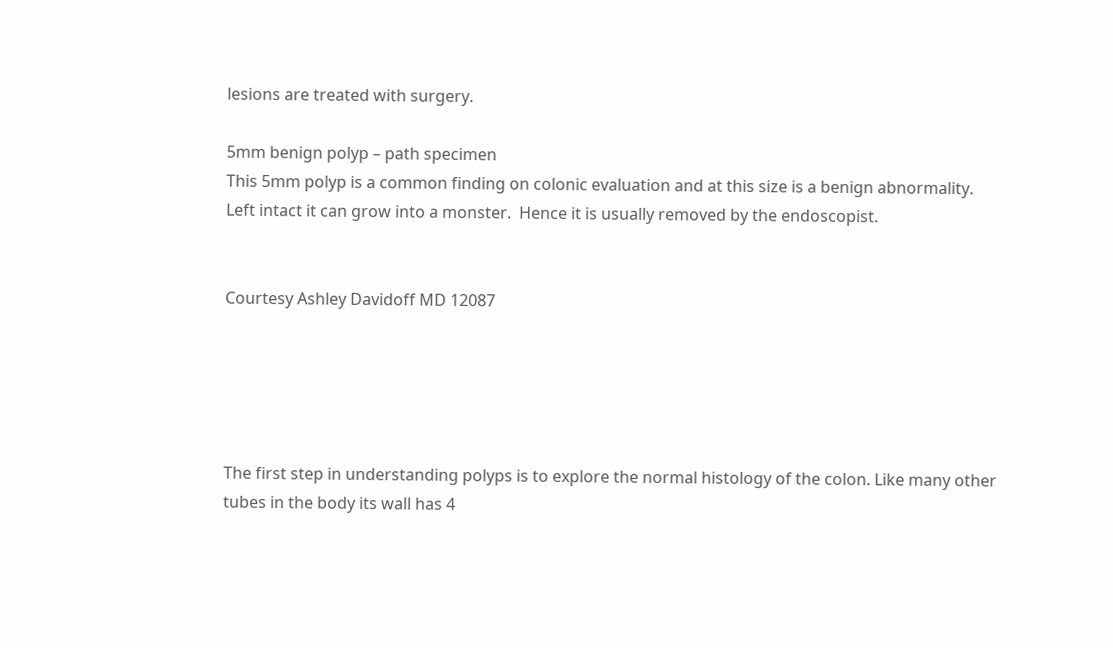lesions are treated with surgery.

5mm benign polyp – path specimen
This 5mm polyp is a common finding on colonic evaluation and at this size is a benign abnormality.  Left intact it can grow into a monster.  Hence it is usually removed by the endoscopist.


Courtesy Ashley Davidoff MD 12087





The first step in understanding polyps is to explore the normal histology of the colon. Like many other tubes in the body its wall has 4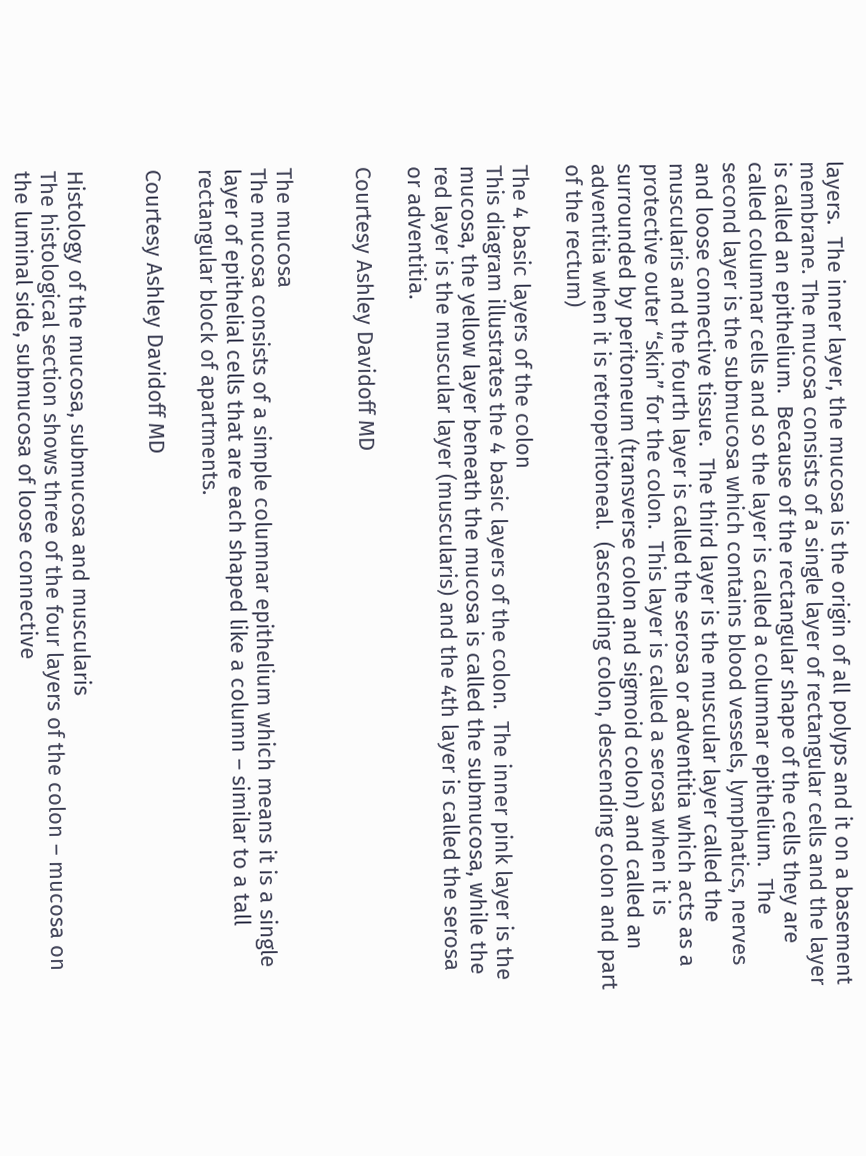layers.  The inner layer, the mucosa is the origin of all polyps and it on a basement membrane. The mucosa consists of a single layer of rectangular cells and the layer is called an epithelium.  Because of the rectangular shape of the cells they are called columnar cells and so the layer is called a columnar epithelium.  The second layer is the submucosa which contains blood vessels, lymphatics, nerves and loose connective tissue.  The third layer is the muscular layer called the muscularis and the fourth layer is called the serosa or adventitia which acts as a protective outer “skin” for the colon.  This layer is called a serosa when it is surrounded by peritoneum (transverse colon and sigmoid colon) and called an adventitia when it is retroperitoneal.  (ascending colon, descending colon and part of the rectum)

The 4 basic layers of the colon
This diagram illustrates the 4 basic layers of the colon.  The inner pink layer is the mucosa, the yellow layer beneath the mucosa is called the submucosa, while the red layer is the muscular layer (muscularis) and the 4th layer is called the serosa or adventitia.

Courtesy Ashley Davidoff MD


The mucosa
The mucosa consists of a simple columnar epithelium which means it is a single layer of epithelial cells that are each shaped like a column – similar to a tall rectangular block of apartments.

Courtesy Ashley Davidoff MD


Histology of the mucosa, submucosa and muscularis
The histological section shows three of the four layers of the colon – mucosa on the luminal side, submucosa of loose connective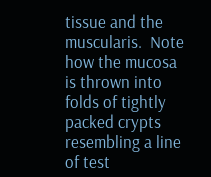tissue and the muscularis.  Note how the mucosa is thrown into folds of tightly packed crypts resembling a line of test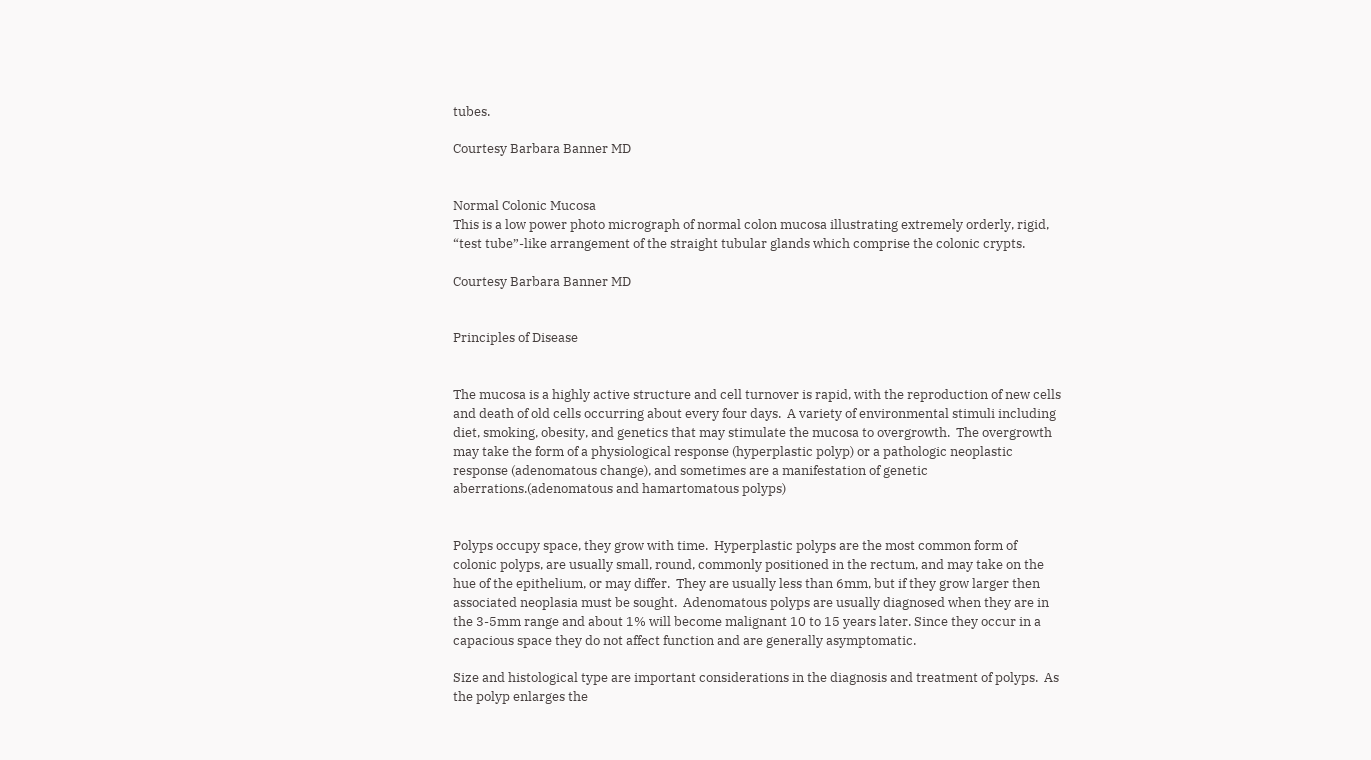tubes.

Courtesy Barbara Banner MD


Normal Colonic Mucosa
This is a low power photo micrograph of normal colon mucosa illustrating extremely orderly, rigid, “test tube”-like arrangement of the straight tubular glands which comprise the colonic crypts.

Courtesy Barbara Banner MD


Principles of Disease


The mucosa is a highly active structure and cell turnover is rapid, with the reproduction of new cells and death of old cells occurring about every four days.  A variety of environmental stimuli including diet, smoking, obesity, and genetics that may stimulate the mucosa to overgrowth.  The overgrowth may take the form of a physiological response (hyperplastic polyp) or a pathologic neoplastic response (adenomatous change), and sometimes are a manifestation of genetic aberrations.(adenomatous and hamartomatous polyps)


Polyps occupy space, they grow with time.  Hyperplastic polyps are the most common form of colonic polyps, are usually small, round, commonly positioned in the rectum, and may take on the hue of the epithelium, or may differ.  They are usually less than 6mm, but if they grow larger then associated neoplasia must be sought.  Adenomatous polyps are usually diagnosed when they are in the 3-5mm range and about 1% will become malignant 10 to 15 years later. Since they occur in a capacious space they do not affect function and are generally asymptomatic.

Size and histological type are important considerations in the diagnosis and treatment of polyps.  As the polyp enlarges the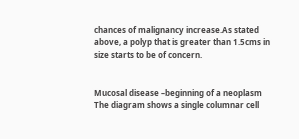chances of malignancy increase.As stated above, a polyp that is greater than 1.5cms in size starts to be of concern.


Mucosal disease –beginning of a neoplasm
The diagram shows a single columnar cell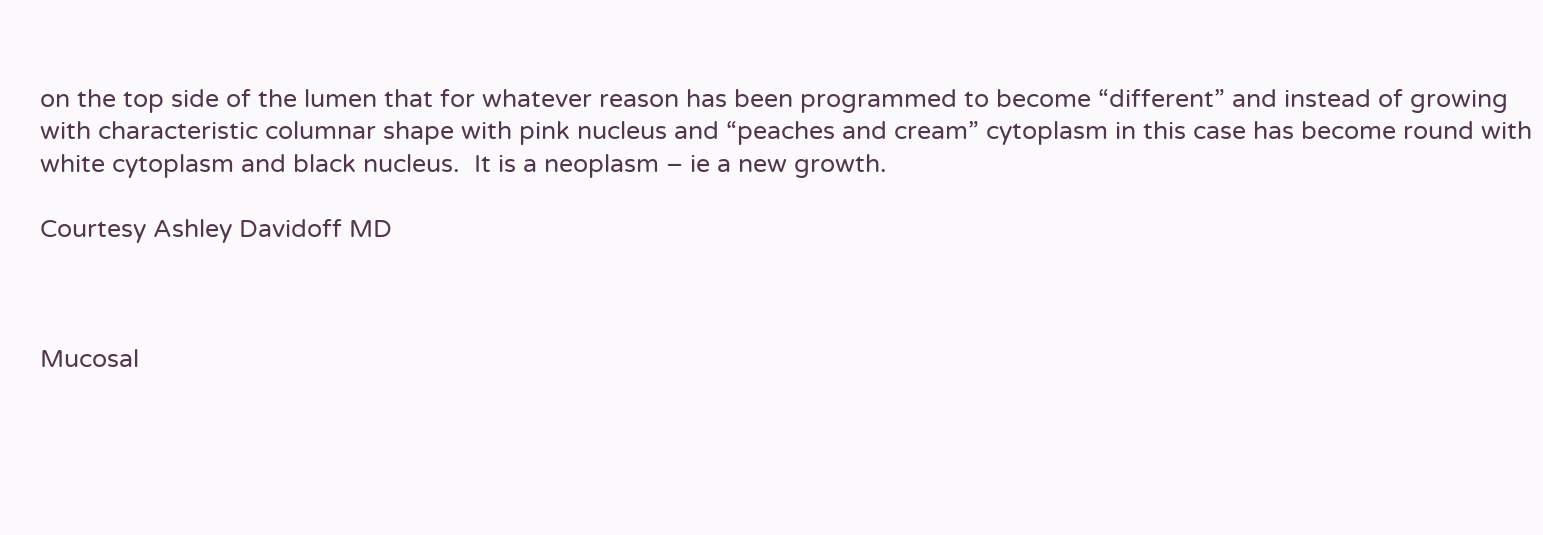on the top side of the lumen that for whatever reason has been programmed to become “different” and instead of growing with characteristic columnar shape with pink nucleus and “peaches and cream” cytoplasm in this case has become round with white cytoplasm and black nucleus.  It is a neoplasm – ie a new growth.

Courtesy Ashley Davidoff MD



Mucosal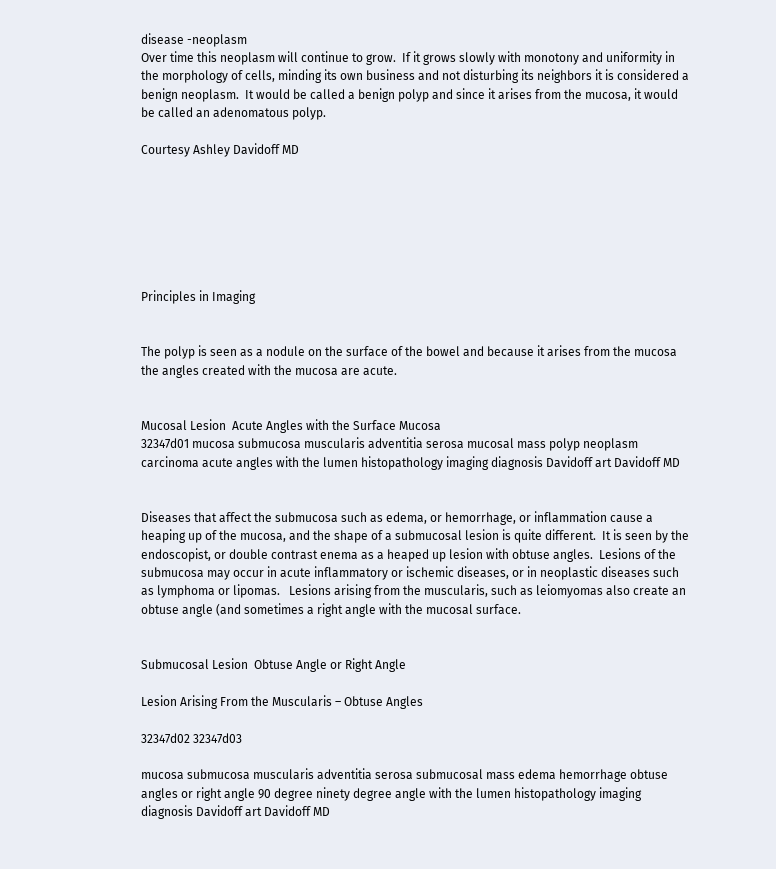disease -neoplasm
Over time this neoplasm will continue to grow.  If it grows slowly with monotony and uniformity in the morphology of cells, minding its own business and not disturbing its neighbors it is considered a benign neoplasm.  It would be called a benign polyp and since it arises from the mucosa, it would be called an adenomatous polyp.

Courtesy Ashley Davidoff MD







Principles in Imaging


The polyp is seen as a nodule on the surface of the bowel and because it arises from the mucosa the angles created with the mucosa are acute.


Mucosal Lesion  Acute Angles with the Surface Mucosa
32347d01 mucosa submucosa muscularis adventitia serosa mucosal mass polyp neoplasm carcinoma acute angles with the lumen histopathology imaging diagnosis Davidoff art Davidoff MD


Diseases that affect the submucosa such as edema, or hemorrhage, or inflammation cause a heaping up of the mucosa, and the shape of a submucosal lesion is quite different.  It is seen by the endoscopist, or double contrast enema as a heaped up lesion with obtuse angles.  Lesions of the submucosa may occur in acute inflammatory or ischemic diseases, or in neoplastic diseases such as lymphoma or lipomas.   Lesions arising from the muscularis, such as leiomyomas also create an obtuse angle (and sometimes a right angle with the mucosal surface.


Submucosal Lesion  Obtuse Angle or Right Angle

Lesion Arising From the Muscularis – Obtuse Angles

32347d02 32347d03

mucosa submucosa muscularis adventitia serosa submucosal mass edema hemorrhage obtuse angles or right angle 90 degree ninety degree angle with the lumen histopathology imaging diagnosis Davidoff art Davidoff MD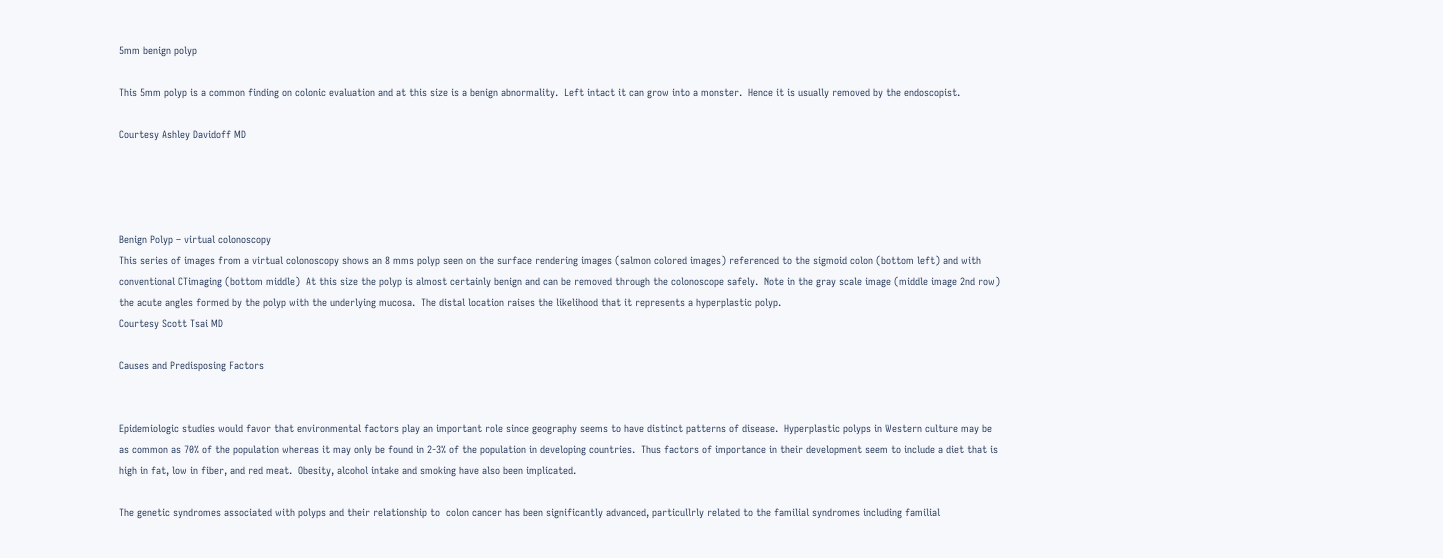5mm benign polyp

This 5mm polyp is a common finding on colonic evaluation and at this size is a benign abnormality.  Left intact it can grow into a monster.  Hence it is usually removed by the endoscopist.

Courtesy Ashley Davidoff MD




Benign Polyp – virtual colonoscopy
This series of images from a virtual colonoscopy shows an 8 mms polyp seen on the surface rendering images (salmon colored images) referenced to the sigmoid colon (bottom left) and with conventional CTimaging (bottom middle)  At this size the polyp is almost certainly benign and can be removed through the colonoscope safely.  Note in the gray scale image (middle image 2nd row) the acute angles formed by the polyp with the underlying mucosa.  The distal location raises the likelihood that it represents a hyperplastic polyp.
Courtesy Scott Tsai MD

Causes and Predisposing Factors


Epidemiologic studies would favor that environmental factors play an important role since geography seems to have distinct patterns of disease.  Hyperplastic polyps in Western culture may be as common as 70% of the population whereas it may only be found in 2-3% of the population in developing countries.  Thus factors of importance in their development seem to include a diet that is high in fat, low in fiber, and red meat.  Obesity, alcohol intake and smoking have also been implicated.

The genetic syndromes associated with polyps and their relationship to  colon cancer has been significantly advanced, particullrly related to the familial syndromes including familial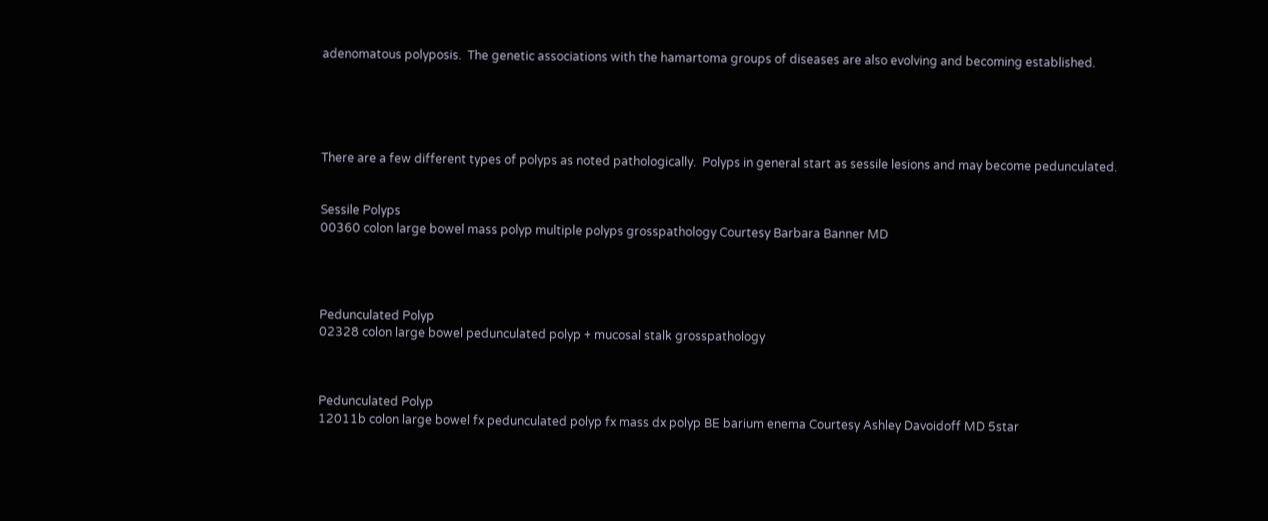adenomatous polyposis.  The genetic associations with the hamartoma groups of diseases are also evolving and becoming established.





There are a few different types of polyps as noted pathologically.  Polyps in general start as sessile lesions and may become pedunculated.


Sessile Polyps
00360 colon large bowel mass polyp multiple polyps grosspathology Courtesy Barbara Banner MD




Pedunculated Polyp
02328 colon large bowel pedunculated polyp + mucosal stalk grosspathology



Pedunculated Polyp
12011b colon large bowel fx pedunculated polyp fx mass dx polyp BE barium enema Courtesy Ashley Davoidoff MD 5star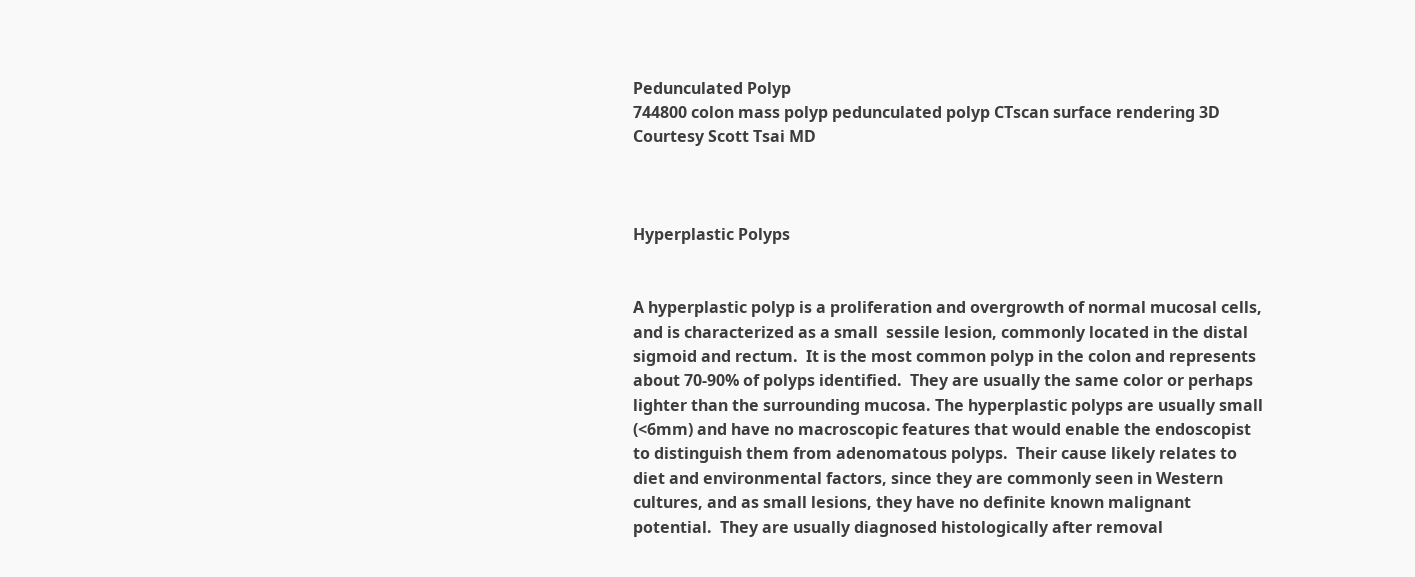Pedunculated Polyp
744800 colon mass polyp pedunculated polyp CTscan surface rendering 3D Courtesy Scott Tsai MD



Hyperplastic Polyps


A hyperplastic polyp is a proliferation and overgrowth of normal mucosal cells, and is characterized as a small  sessile lesion, commonly located in the distal sigmoid and rectum.  It is the most common polyp in the colon and represents about 70-90% of polyps identified.  They are usually the same color or perhaps lighter than the surrounding mucosa. The hyperplastic polyps are usually small (<6mm) and have no macroscopic features that would enable the endoscopist to distinguish them from adenomatous polyps.  Their cause likely relates to diet and environmental factors, since they are commonly seen in Western cultures, and as small lesions, they have no definite known malignant potential.  They are usually diagnosed histologically after removal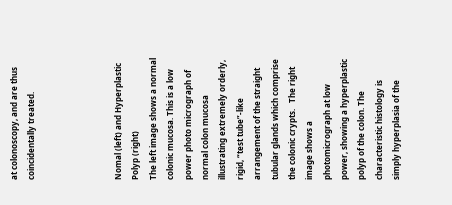at colonoscopy, and are thus coincidentally treated.




Nomal (left) and Hyperplastic Polyp (right)
The left image shows a normal colonic mucosa. This is a low power photo micrograph of normal colon mucosa illustrating extremely orderly, rigid, “test tube”-like arrangement of the straight tubular glands which comprise the colonic crypts.   The right image shows a photomicrograph at low power, showing a hyperplastic polyp of the colon. The characteristic histology is simply hyperplasia of the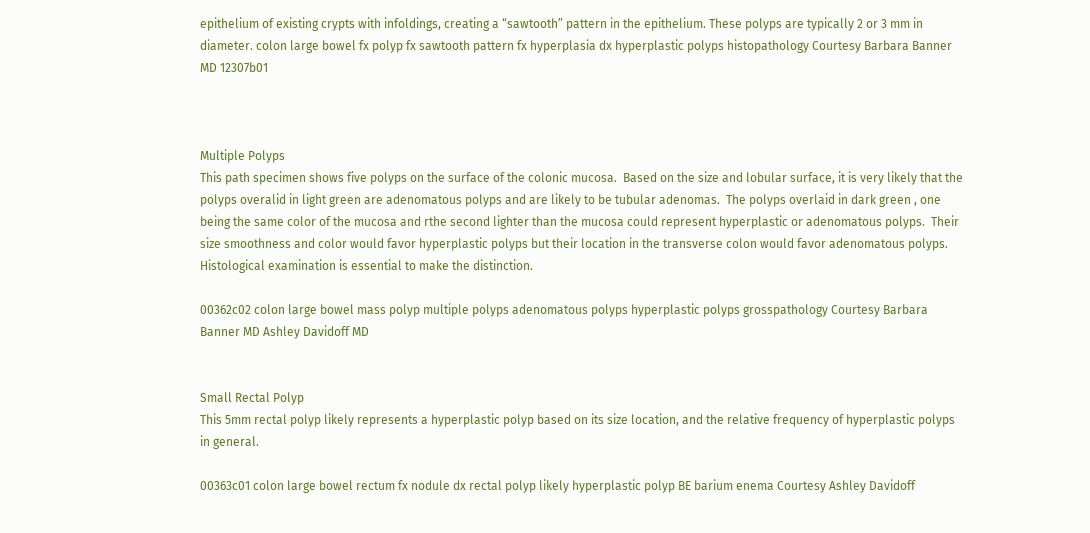epithelium of existing crypts with infoldings, creating a “sawtooth” pattern in the epithelium. These polyps are typically 2 or 3 mm in diameter. colon large bowel fx polyp fx sawtooth pattern fx hyperplasia dx hyperplastic polyps histopathology Courtesy Barbara Banner MD 12307b01



Multiple Polyps
This path specimen shows five polyps on the surface of the colonic mucosa.  Based on the size and lobular surface, it is very likely that the polyps overalid in light green are adenomatous polyps and are likely to be tubular adenomas.  The polyps overlaid in dark green , one being the same color of the mucosa and rthe second lighter than the mucosa could represent hyperplastic or adenomatous polyps.  Their size smoothness and color would favor hyperplastic polyps but their location in the transverse colon would favor adenomatous polyps.  Histological examination is essential to make the distinction.

00362c02 colon large bowel mass polyp multiple polyps adenomatous polyps hyperplastic polyps grosspathology Courtesy Barbara Banner MD Ashley Davidoff MD


Small Rectal Polyp
This 5mm rectal polyp likely represents a hyperplastic polyp based on its size location, and the relative frequency of hyperplastic polyps in general.

00363c01 colon large bowel rectum fx nodule dx rectal polyp likely hyperplastic polyp BE barium enema Courtesy Ashley Davidoff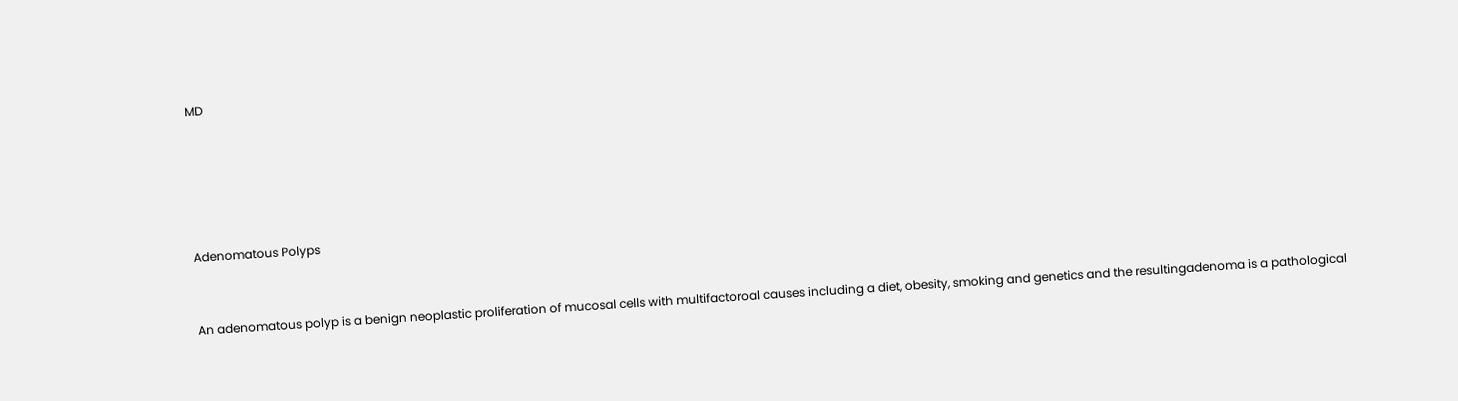MD





Adenomatous Polyps


An adenomatous polyp is a benign neoplastic proliferation of mucosal cells with multifactoroal causes including a diet, obesity, smoking and genetics and the resultingadenoma is a pathological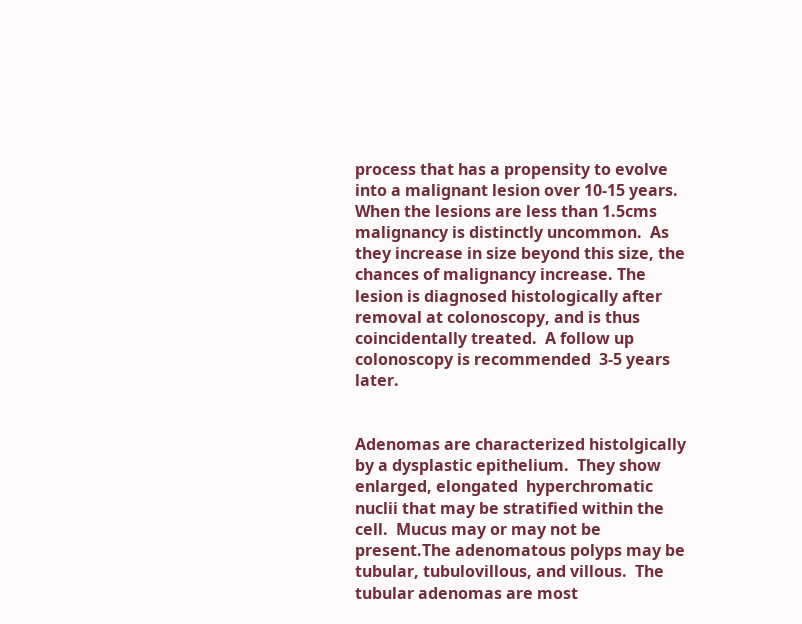process that has a propensity to evolve into a malignant lesion over 10-15 years. When the lesions are less than 1.5cms malignancy is distinctly uncommon.  As they increase in size beyond this size, the chances of malignancy increase. The lesion is diagnosed histologically after removal at colonoscopy, and is thus coincidentally treated.  A follow up colonoscopy is recommended  3-5 years later.


Adenomas are characterized histolgically by a dysplastic epithelium.  They show enlarged, elongated  hyperchromatic nuclii that may be stratified within the cell.  Mucus may or may not be present.The adenomatous polyps may be tubular, tubulovillous, and villous.  The tubular adenomas are most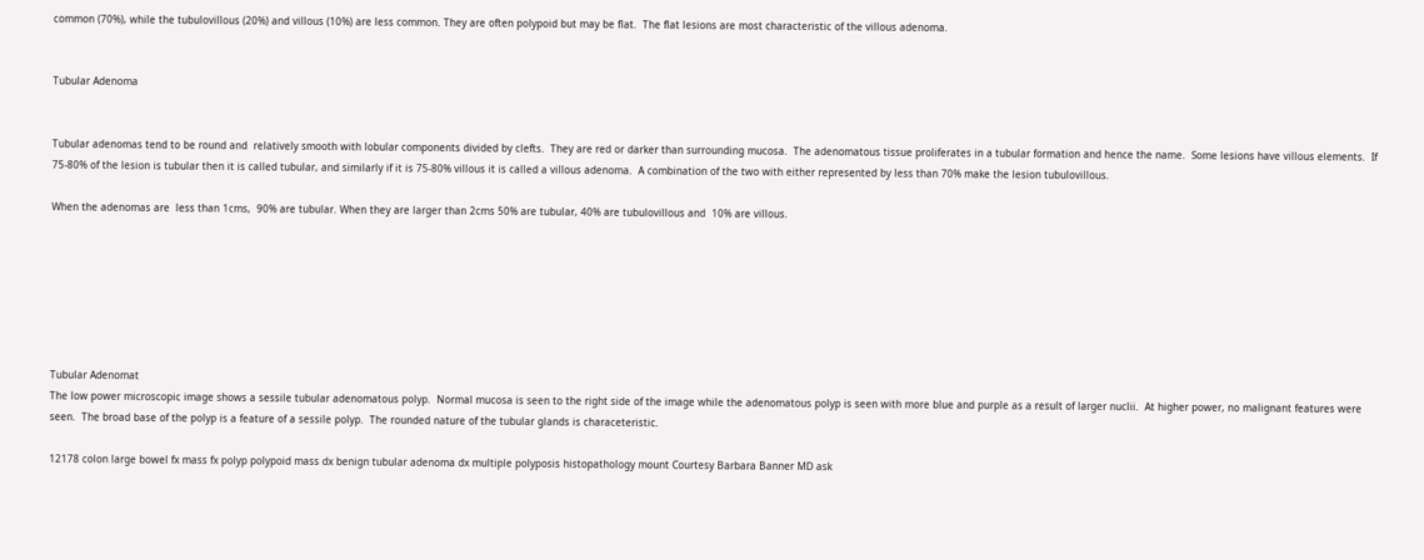common (70%), while the tubulovillous (20%) and villous (10%) are less common. They are often polypoid but may be flat.  The flat lesions are most characteristic of the villous adenoma.


Tubular Adenoma


Tubular adenomas tend to be round and  relatively smooth with lobular components divided by clefts.  They are red or darker than surrounding mucosa.  The adenomatous tissue proliferates in a tubular formation and hence the name.  Some lesions have villous elements.  If 75-80% of the lesion is tubular then it is called tubular, and similarly if it is 75-80% villous it is called a villous adenoma.  A combination of the two with either represented by less than 70% make the lesion tubulovillous.

When the adenomas are  less than 1cms,  90% are tubular. When they are larger than 2cms 50% are tubular, 40% are tubulovillous and  10% are villous.







Tubular Adenomat
The low power microscopic image shows a sessile tubular adenomatous polyp.  Normal mucosa is seen to the right side of the image while the adenomatous polyp is seen with more blue and purple as a result of larger nuclii.  At higher power, no malignant features were seen.  The broad base of the polyp is a feature of a sessile polyp.  The rounded nature of the tubular glands is characeteristic.

12178 colon large bowel fx mass fx polyp polypoid mass dx benign tubular adenoma dx multiple polyposis histopathology mount Courtesy Barbara Banner MD ask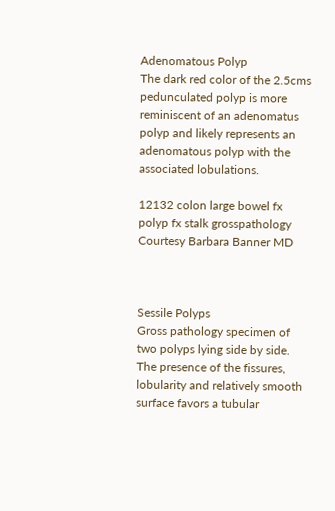Adenomatous Polyp
The dark red color of the 2.5cms pedunculated polyp is more reminiscent of an adenomatus polyp and likely represents an adenomatous polyp with the associated lobulations.

12132 colon large bowel fx polyp fx stalk grosspathology Courtesy Barbara Banner MD



Sessile Polyps
Gross pathology specimen of two polyps lying side by side.  The presence of the fissures, lobularity and relatively smooth surface favors a tubular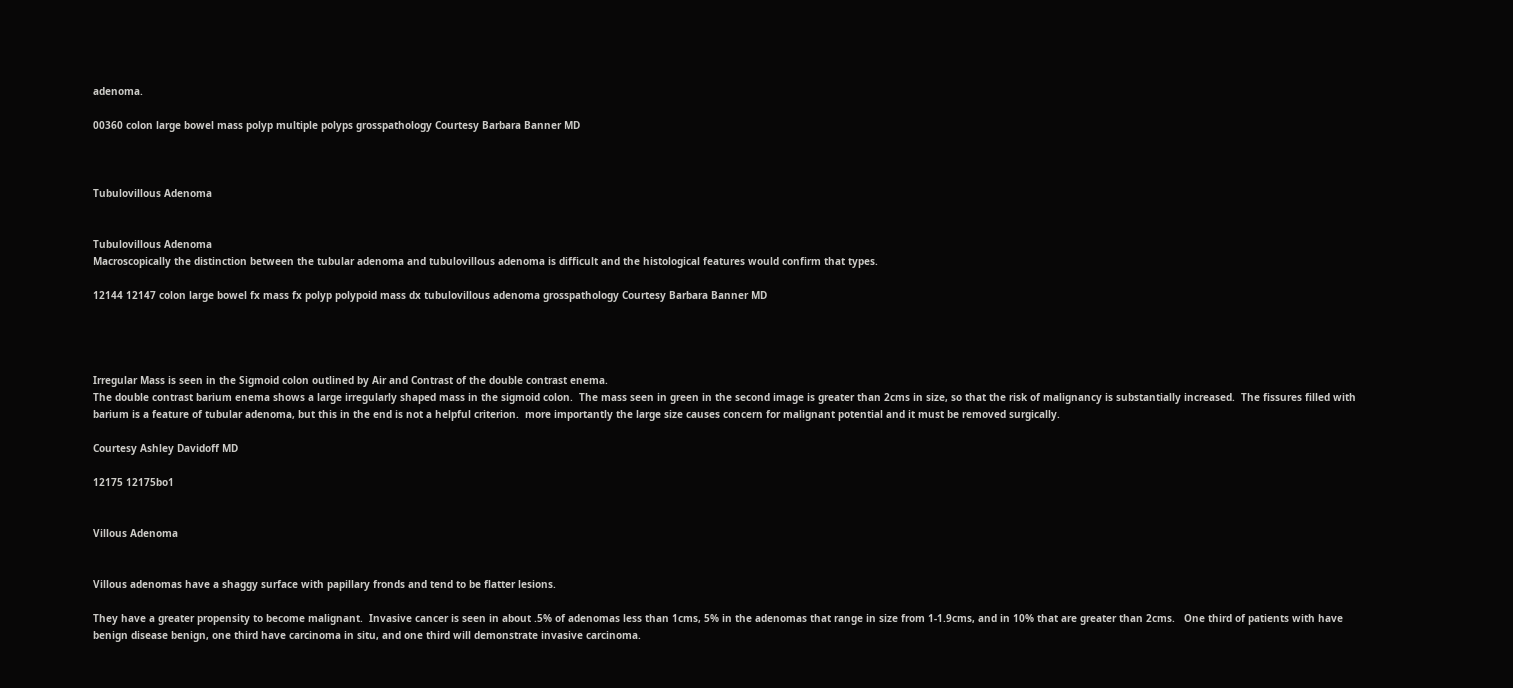adenoma.

00360 colon large bowel mass polyp multiple polyps grosspathology Courtesy Barbara Banner MD



Tubulovillous Adenoma


Tubulovillous Adenoma
Macroscopically the distinction between the tubular adenoma and tubulovillous adenoma is difficult and the histological features would confirm that types.

12144 12147 colon large bowel fx mass fx polyp polypoid mass dx tubulovillous adenoma grosspathology Courtesy Barbara Banner MD




Irregular Mass is seen in the Sigmoid colon outlined by Air and Contrast of the double contrast enema.
The double contrast barium enema shows a large irregularly shaped mass in the sigmoid colon.  The mass seen in green in the second image is greater than 2cms in size, so that the risk of malignancy is substantially increased.  The fissures filled with barium is a feature of tubular adenoma, but this in the end is not a helpful criterion.  more importantly the large size causes concern for malignant potential and it must be removed surgically.

Courtesy Ashley Davidoff MD

12175 12175bo1


Villous Adenoma


Villous adenomas have a shaggy surface with papillary fronds and tend to be flatter lesions.

They have a greater propensity to become malignant.  Invasive cancer is seen in about .5% of adenomas less than 1cms, 5% in the adenomas that range in size from 1-1.9cms, and in 10% that are greater than 2cms.   One third of patients with have benign disease benign, one third have carcinoma in situ, and one third will demonstrate invasive carcinoma.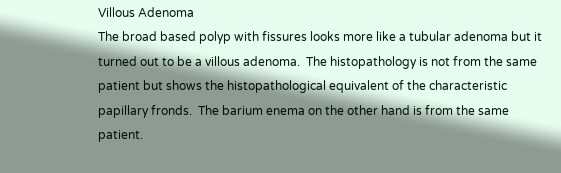Villous Adenoma
The broad based polyp with fissures looks more like a tubular adenoma but it turned out to be a villous adenoma.  The histopathology is not from the same patient but shows the histopathological equivalent of the characteristic papillary fronds.  The barium enema on the other hand is from the same patient.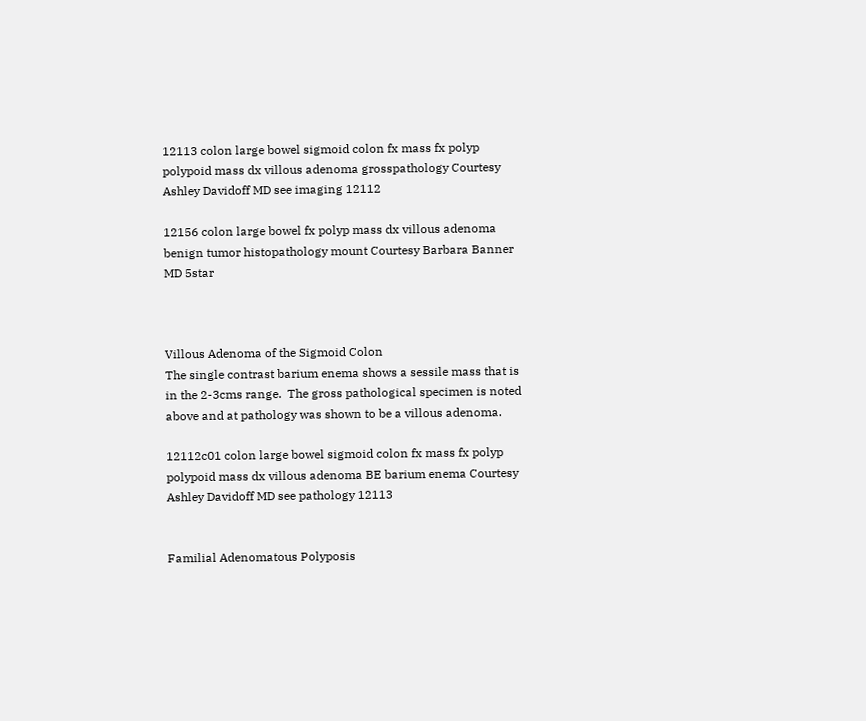12113 colon large bowel sigmoid colon fx mass fx polyp polypoid mass dx villous adenoma grosspathology Courtesy Ashley Davidoff MD see imaging 12112

12156 colon large bowel fx polyp mass dx villous adenoma benign tumor histopathology mount Courtesy Barbara Banner MD 5star



Villous Adenoma of the Sigmoid Colon
The single contrast barium enema shows a sessile mass that is in the 2-3cms range.  The gross pathological specimen is noted above and at pathology was shown to be a villous adenoma.

12112c01 colon large bowel sigmoid colon fx mass fx polyp polypoid mass dx villous adenoma BE barium enema Courtesy Ashley Davidoff MD see pathology 12113


Familial Adenomatous Polyposis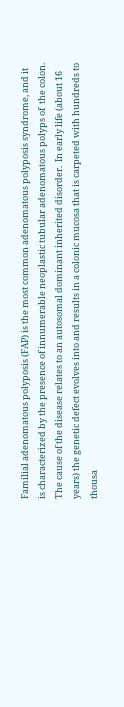Familial adenomatous polyposis (FAP) is the most common adenomatous polyposis syndrome, and it is characterized by the presence of innumerable neoplastic tubular adenomatous polyps of  the colon.  The cause of the disease relates to an autosomal dominant inherited disorder.  In early life (about 16 years) the genetic defect evolves into and results in a colonic mucosa that is carpeted with hundreds to thousa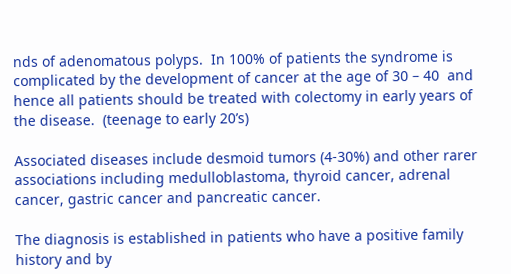nds of adenomatous polyps.  In 100% of patients the syndrome is complicated by the development of cancer at the age of 30 – 40  and hence all patients should be treated with colectomy in early years of the disease.  (teenage to early 20’s)

Associated diseases include desmoid tumors (4-30%) and other rarer associations including medulloblastoma, thyroid cancer, adrenal cancer, gastric cancer and pancreatic cancer.

The diagnosis is established in patients who have a positive family history and by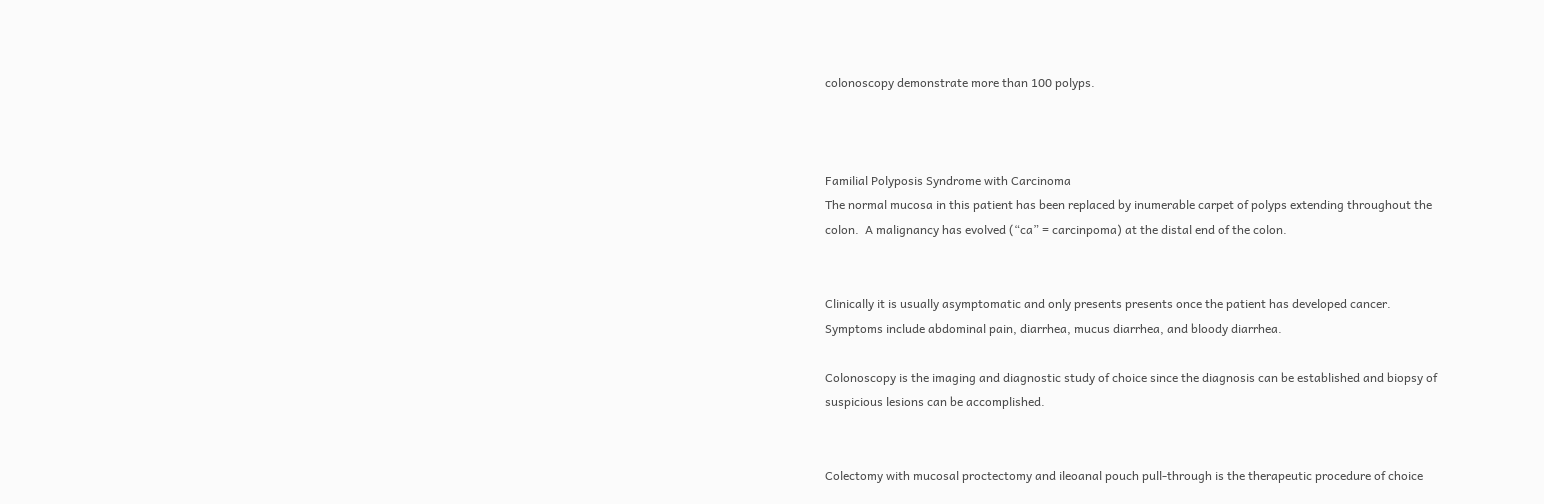colonoscopy demonstrate more than 100 polyps.



Familial Polyposis Syndrome with Carcinoma
The normal mucosa in this patient has been replaced by inumerable carpet of polyps extending throughout the colon.  A malignancy has evolved (“ca” = carcinpoma) at the distal end of the colon.


Clinically it is usually asymptomatic and only presents presents once the patient has developed cancer.  Symptoms include abdominal pain, diarrhea, mucus diarrhea, and bloody diarrhea.

Colonoscopy is the imaging and diagnostic study of choice since the diagnosis can be established and biopsy of suspicious lesions can be accomplished.


Colectomy with mucosal proctectomy and ileoanal pouch pull-through is the therapeutic procedure of choice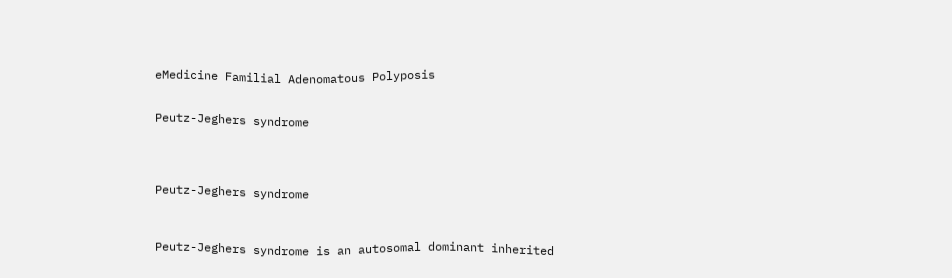eMedicine Familial Adenomatous Polyposis


Peutz-Jeghers syndrome




Peutz-Jeghers syndrome



Peutz-Jeghers syndrome is an autosomal dominant inherited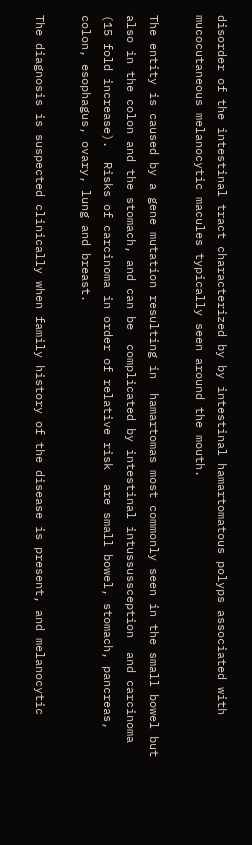disorder of the intestinal tract characterized by by intestinal hamartomatous polyps associated with mucocutaneous melanocytic macules typically seen around the mouth.

The entity is caused by a gene mutation resulting in  hamartomas most commonly seen in the small bowel but also in the colon and the stomach, and can be  complicated by intestinal intussussception  and carcinoma (15 fold increase).  Risks of carcinoma in order of relative risk  are small bowel, stomach, pancreas, colon, esophagus, ovary, lung and breast.

The diagnosis is suspected clinically when family history of the disease is present, and melanocytic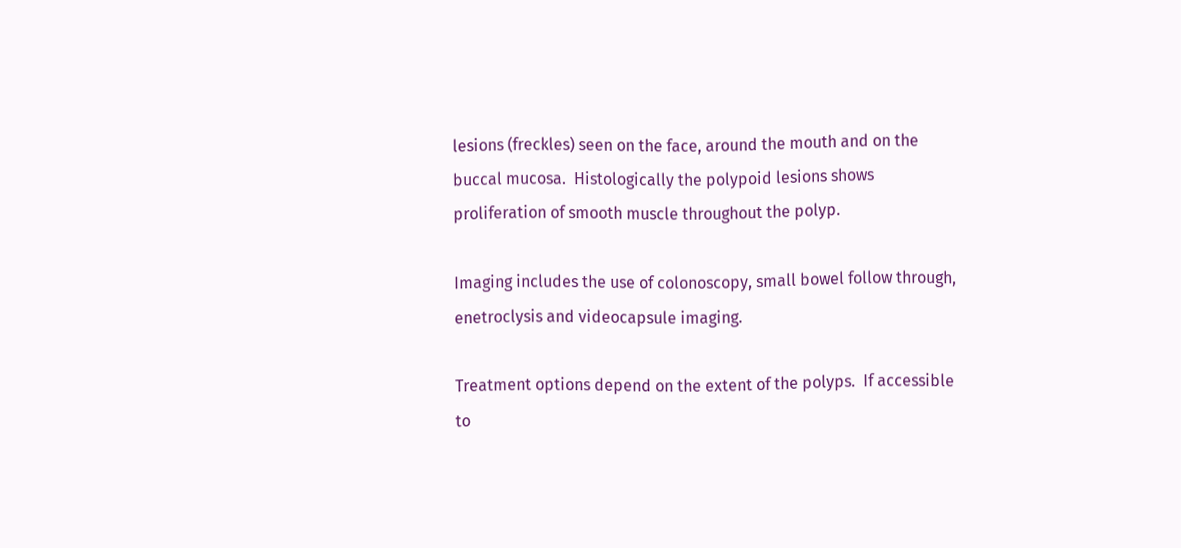lesions (freckles) seen on the face, around the mouth and on the buccal mucosa.  Histologically the polypoid lesions shows proliferation of smooth muscle throughout the polyp.

Imaging includes the use of colonoscopy, small bowel follow through, enetroclysis and videocapsule imaging.

Treatment options depend on the extent of the polyps.  If accessible to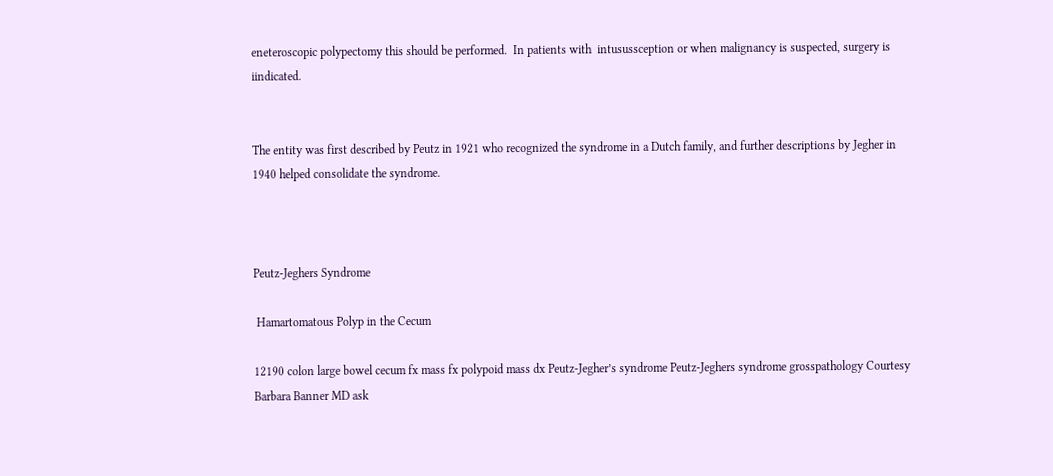eneteroscopic polypectomy this should be performed.  In patients with  intusussception or when malignancy is suspected, surgery is iindicated.


The entity was first described by Peutz in 1921 who recognized the syndrome in a Dutch family, and further descriptions by Jegher in 1940 helped consolidate the syndrome.



Peutz-Jeghers Syndrome

 Hamartomatous Polyp in the Cecum

12190 colon large bowel cecum fx mass fx polypoid mass dx Peutz-Jegher’s syndrome Peutz-Jeghers syndrome grosspathology Courtesy Barbara Banner MD ask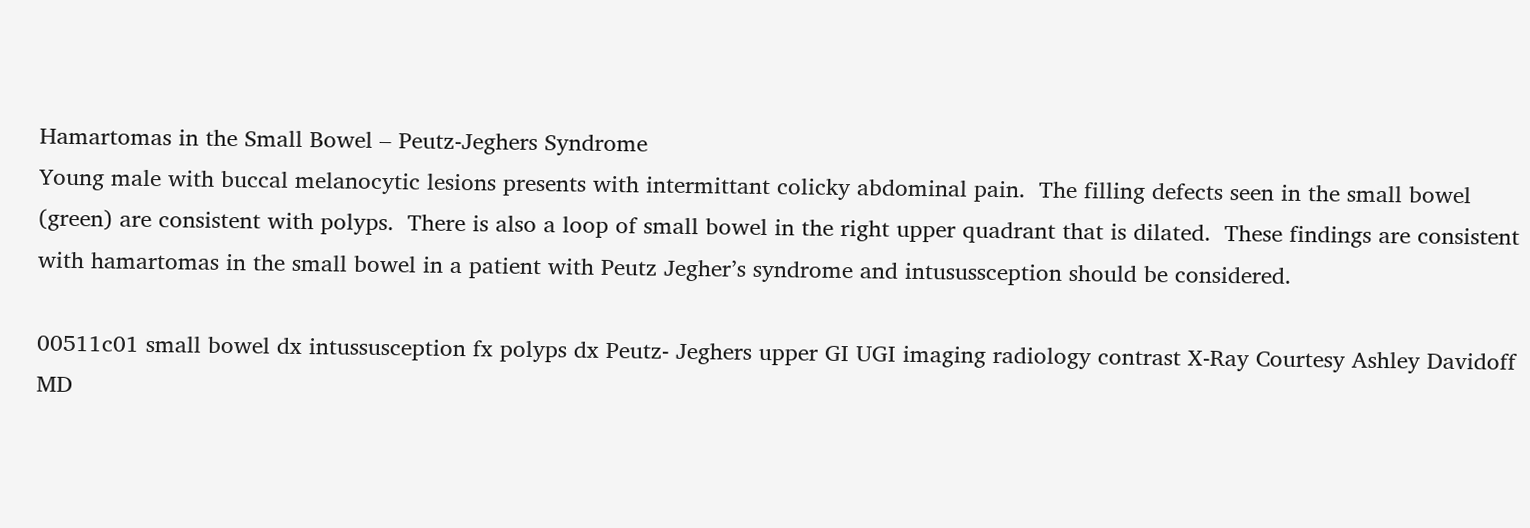Hamartomas in the Small Bowel – Peutz-Jeghers Syndrome
Young male with buccal melanocytic lesions presents with intermittant colicky abdominal pain.  The filling defects seen in the small bowel (green) are consistent with polyps.  There is also a loop of small bowel in the right upper quadrant that is dilated.  These findings are consistent with hamartomas in the small bowel in a patient with Peutz Jegher’s syndrome and intusussception should be considered.

00511c01 small bowel dx intussusception fx polyps dx Peutz- Jeghers upper GI UGI imaging radiology contrast X-Ray Courtesy Ashley Davidoff MD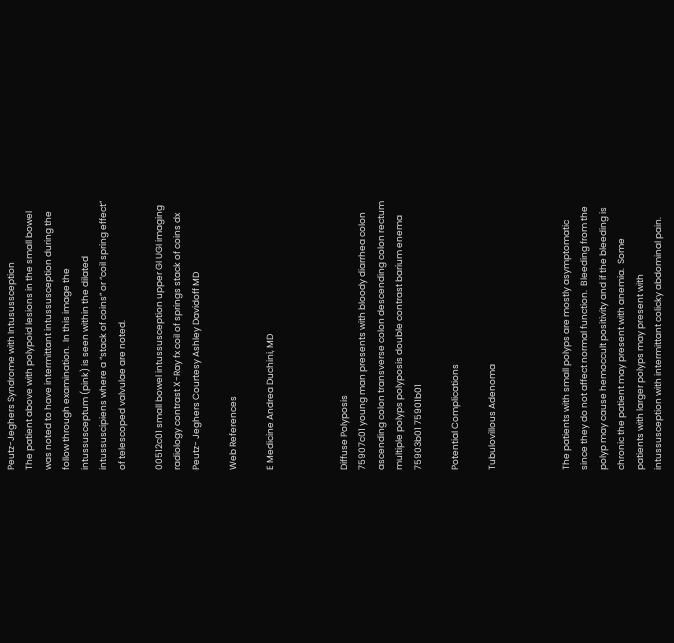Peutz-Jeghers Syndrome with Intusussception
The patient above with polypoid lesions in the small bowel was noted to have intermittant intussusception during the follow through examination.  In this image the intussusceptum (pink) is seen within the dilated intussuscipiens where a “stack of coins” or “coil spring effect” of telescoped valvulae are noted.

00512c01 small bowel intussusception upper GI UGI imaging radiology contrast X-Ray fx coil of springs stack of coins dx Peutz- Jeghers Courtesy Ashley Davidoff MD

Web References

E Medicine Andrea Duchini, MD



Diffuse Polyposis
75907c01 young man presents with bloody diarrhea colon ascending colon transverse colon descending colon rectum multiple polyps polyposis double contrast barium enema 75903b01 75901b01

Potential Complications

Tubulovillous Adenoma



The patients with small polyps are mostly asymptomatic since they do not affect normal function.  Bleeding from the polyp may cause hemoccult positivity and if the bleeding is chronic the patient may present with anemia.  Some patients with larger polyps may present with intussusception with intermittant colicky abdominal pain.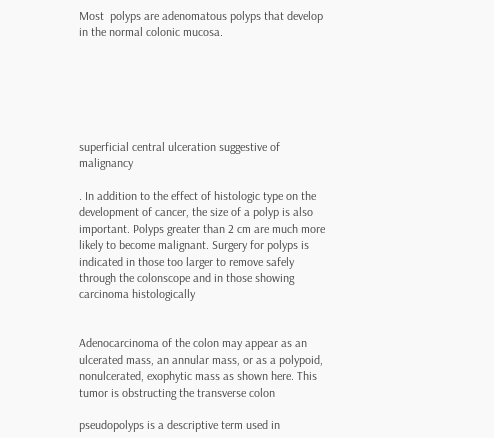Most  polyps are adenomatous polyps that develop in the normal colonic mucosa.






superficial central ulceration suggestive of malignancy

. In addition to the effect of histologic type on the development of cancer, the size of a polyp is also important. Polyps greater than 2 cm are much more likely to become malignant. Surgery for polyps is indicated in those too larger to remove safely through the colonscope and in those showing carcinoma histologically


Adenocarcinoma of the colon may appear as an ulcerated mass, an annular mass, or as a polypoid, nonulcerated, exophytic mass as shown here. This tumor is obstructing the transverse colon

pseudopolyps is a descriptive term used in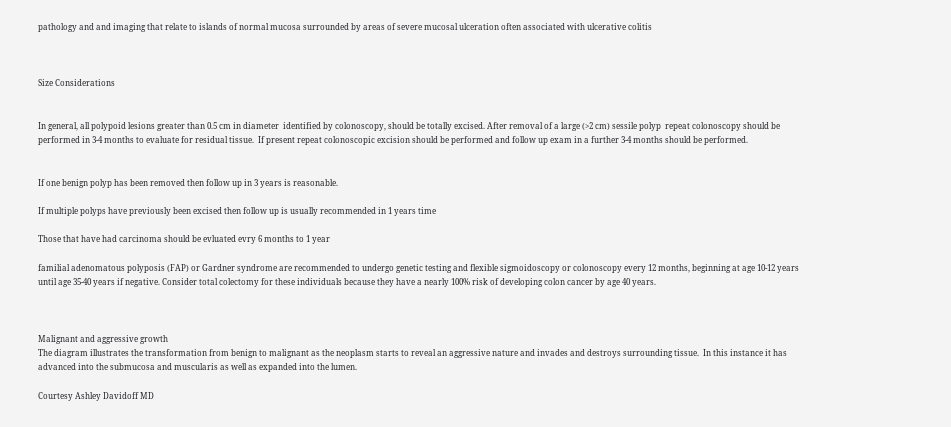pathology and and imaging that relate to islands of normal mucosa surrounded by areas of severe mucosal ulceration often associated with ulcerative colitis



Size Considerations


In general, all polypoid lesions greater than 0.5 cm in diameter  identified by colonoscopy, should be totally excised. After removal of a large (>2 cm) sessile polyp  repeat colonoscopy should be performed in 3-4 months to evaluate for residual tissue.  If present repeat colonoscopic excision should be performed and follow up exam in a further 3-4 months should be performed.


If one benign polyp has been removed then follow up in 3 years is reasonable.

If multiple polyps have previously been excised then follow up is usually recommended in 1 years time

Those that have had carcinoma should be evluated evry 6 months to 1 year

familial adenomatous polyposis (FAP) or Gardner syndrome are recommended to undergo genetic testing and flexible sigmoidoscopy or colonoscopy every 12 months, beginning at age 10-12 years until age 35-40 years if negative. Consider total colectomy for these individuals because they have a nearly 100% risk of developing colon cancer by age 40 years.



Malignant and aggressive growth
The diagram illustrates the transformation from benign to malignant as the neoplasm starts to reveal an aggressive nature and invades and destroys surrounding tissue.  In this instance it has advanced into the submucosa and muscularis as well as expanded into the lumen.

Courtesy Ashley Davidoff MD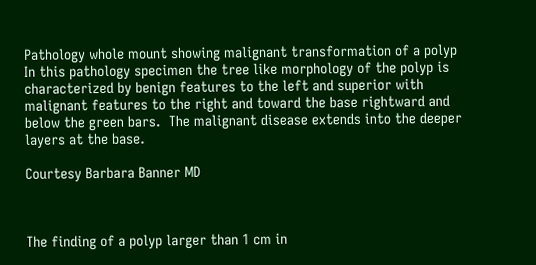Pathology whole mount showing malignant transformation of a polyp
In this pathology specimen the tree like morphology of the polyp is characterized by benign features to the left and superior with malignant features to the right and toward the base rightward and below the green bars.  The malignant disease extends into the deeper layers at the base.

Courtesy Barbara Banner MD



The finding of a polyp larger than 1 cm in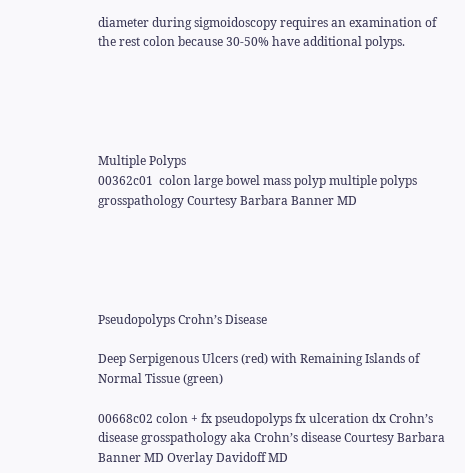diameter during sigmoidoscopy requires an examination of the rest colon because 30-50% have additional polyps.





Multiple Polyps
00362c01  colon large bowel mass polyp multiple polyps grosspathology Courtesy Barbara Banner MD





Pseudopolyps Crohn’s Disease

Deep Serpigenous Ulcers (red) with Remaining Islands of Normal Tissue (green)

00668c02 colon + fx pseudopolyps fx ulceration dx Crohn’s disease grosspathology aka Crohn’s disease Courtesy Barbara Banner MD Overlay Davidoff MD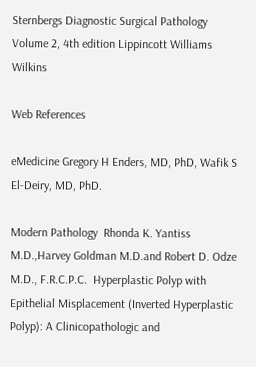Sternbergs Diagnostic Surgical Pathology Volume 2, 4th edition Lippincott Williams Wilkins

Web References

eMedicine Gregory H Enders, MD, PhD, Wafik S El-Deiry, MD, PhD.

Modern Pathology  Rhonda K. Yantiss M.D.,Harvey Goldman M.D.and Robert D. Odze M.D., F.R.C.P.C.  Hyperplastic Polyp with Epithelial Misplacement (Inverted Hyperplastic Polyp): A Clinicopathologic and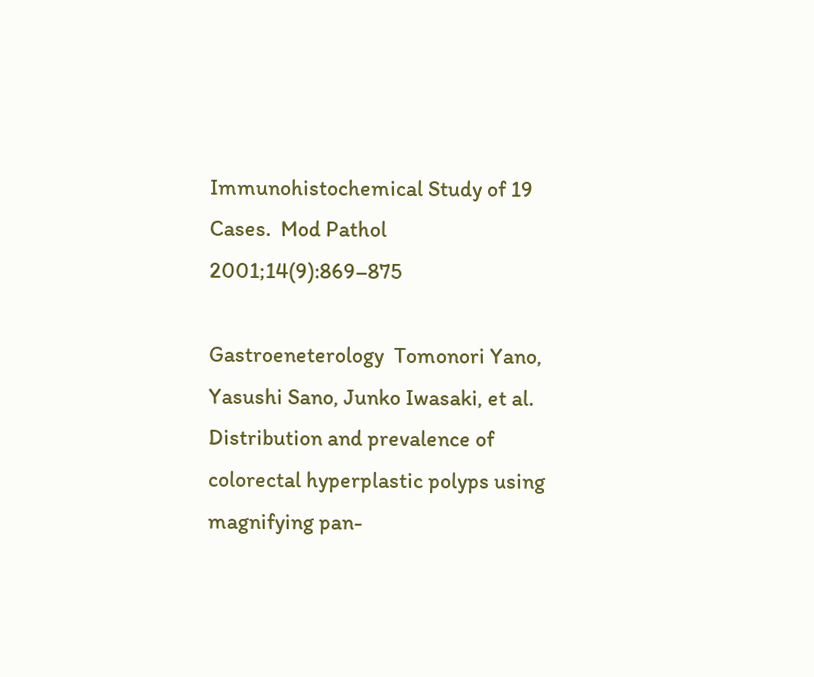Immunohistochemical Study of 19 Cases.  Mod Pathol 2001;14(9):869–875

Gastroeneterology  Tomonori Yano, Yasushi Sano, Junko Iwasaki, et al.  Distribution and prevalence of colorectal hyperplastic polyps using magnifying pan-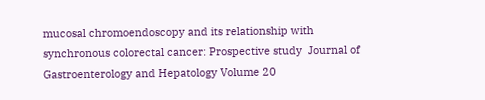mucosal chromoendoscopy and its relationship with synchronous colorectal cancer: Prospective study  Journal of Gastroenterology and Hepatology Volume 20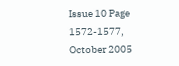Issue 10 Page 1572-1577, October 2005